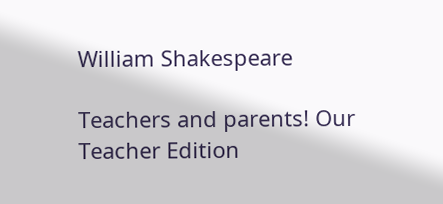William Shakespeare

Teachers and parents! Our Teacher Edition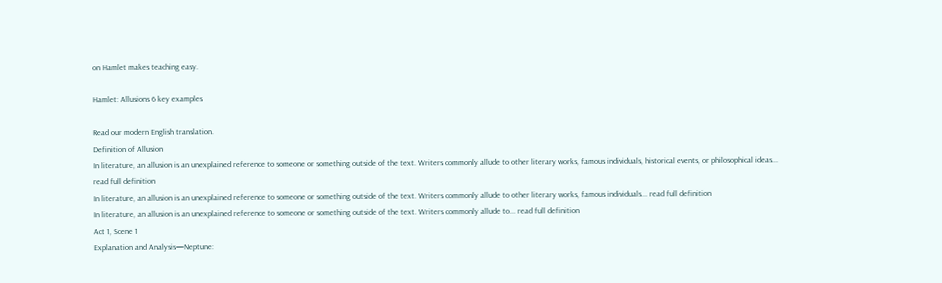on Hamlet makes teaching easy.

Hamlet: Allusions 6 key examples

Read our modern English translation.
Definition of Allusion
In literature, an allusion is an unexplained reference to someone or something outside of the text. Writers commonly allude to other literary works, famous individuals, historical events, or philosophical ideas... read full definition
In literature, an allusion is an unexplained reference to someone or something outside of the text. Writers commonly allude to other literary works, famous individuals... read full definition
In literature, an allusion is an unexplained reference to someone or something outside of the text. Writers commonly allude to... read full definition
Act 1, Scene 1
Explanation and Analysis—Neptune: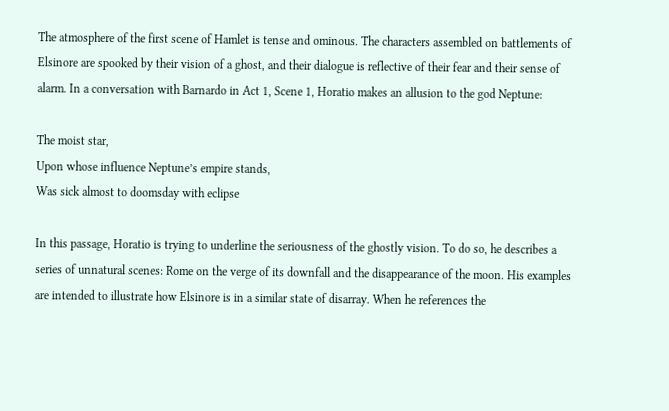The atmosphere of the first scene of Hamlet is tense and ominous. The characters assembled on battlements of Elsinore are spooked by their vision of a ghost, and their dialogue is reflective of their fear and their sense of alarm. In a conversation with Barnardo in Act 1, Scene 1, Horatio makes an allusion to the god Neptune:

The moist star,
Upon whose influence Neptune’s empire stands,
Was sick almost to doomsday with eclipse

In this passage, Horatio is trying to underline the seriousness of the ghostly vision. To do so, he describes a series of unnatural scenes: Rome on the verge of its downfall and the disappearance of the moon. His examples are intended to illustrate how Elsinore is in a similar state of disarray. When he references the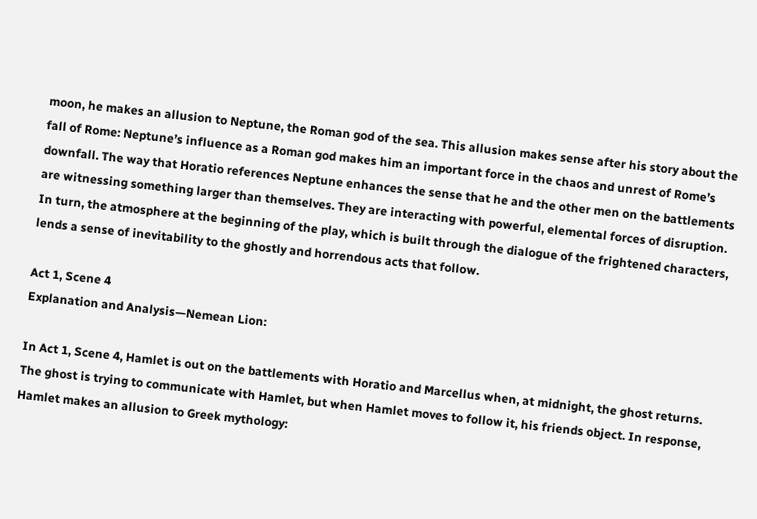moon, he makes an allusion to Neptune, the Roman god of the sea. This allusion makes sense after his story about the fall of Rome: Neptune’s influence as a Roman god makes him an important force in the chaos and unrest of Rome’s downfall. The way that Horatio references Neptune enhances the sense that he and the other men on the battlements are witnessing something larger than themselves. They are interacting with powerful, elemental forces of disruption. In turn, the atmosphere at the beginning of the play, which is built through the dialogue of the frightened characters, lends a sense of inevitability to the ghostly and horrendous acts that follow.

Act 1, Scene 4
Explanation and Analysis—Nemean Lion:

In Act 1, Scene 4, Hamlet is out on the battlements with Horatio and Marcellus when, at midnight, the ghost returns. The ghost is trying to communicate with Hamlet, but when Hamlet moves to follow it, his friends object. In response, Hamlet makes an allusion to Greek mythology: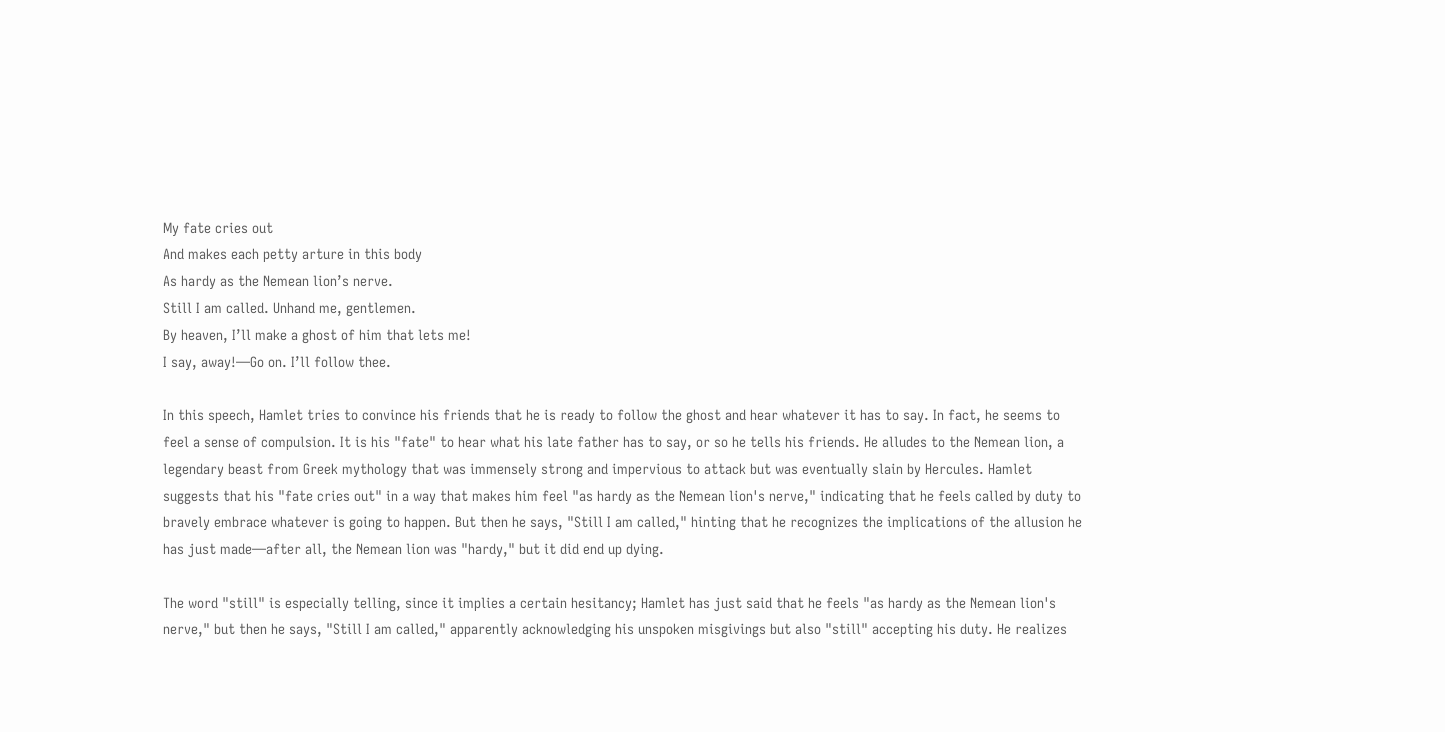My fate cries out
And makes each petty arture in this body
As hardy as the Nemean lion’s nerve.
Still I am called. Unhand me, gentlemen.
By heaven, I’ll make a ghost of him that lets me!
I say, away!—Go on. I’ll follow thee.

In this speech, Hamlet tries to convince his friends that he is ready to follow the ghost and hear whatever it has to say. In fact, he seems to feel a sense of compulsion. It is his "fate" to hear what his late father has to say, or so he tells his friends. He alludes to the Nemean lion, a legendary beast from Greek mythology that was immensely strong and impervious to attack but was eventually slain by Hercules. Hamlet suggests that his "fate cries out" in a way that makes him feel "as hardy as the Nemean lion's nerve," indicating that he feels called by duty to bravely embrace whatever is going to happen. But then he says, "Still I am called," hinting that he recognizes the implications of the allusion he has just made—after all, the Nemean lion was "hardy," but it did end up dying.

The word "still" is especially telling, since it implies a certain hesitancy; Hamlet has just said that he feels "as hardy as the Nemean lion's nerve," but then he says, "Still I am called," apparently acknowledging his unspoken misgivings but also "still" accepting his duty. He realizes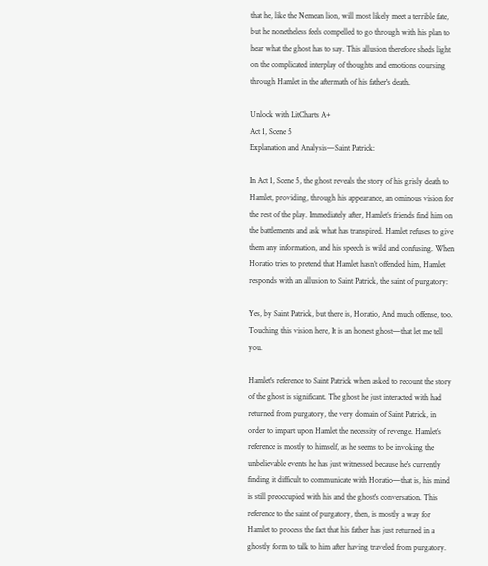that he, like the Nemean lion, will most likely meet a terrible fate, but he nonetheless feels compelled to go through with his plan to hear what the ghost has to say. This allusion therefore sheds light on the complicated interplay of thoughts and emotions coursing through Hamlet in the aftermath of his father's death.

Unlock with LitCharts A+
Act 1, Scene 5
Explanation and Analysis—Saint Patrick:

In Act 1, Scene 5, the ghost reveals the story of his grisly death to Hamlet, providing, through his appearance, an ominous vision for the rest of the play. Immediately after, Hamlet’s friends find him on the battlements and ask what has transpired. Hamlet refuses to give them any information, and his speech is wild and confusing. When Horatio tries to pretend that Hamlet hasn’t offended him, Hamlet responds with an allusion to Saint Patrick, the saint of purgatory:

Yes, by Saint Patrick, but there is, Horatio, And much offense, too. Touching this vision here, It is an honest ghost—that let me tell you.

Hamlet's reference to Saint Patrick when asked to recount the story of the ghost is significant. The ghost he just interacted with had returned from purgatory, the very domain of Saint Patrick, in order to impart upon Hamlet the necessity of revenge. Hamlet’s reference is mostly to himself, as he seems to be invoking the unbelievable events he has just witnessed because he's currently finding it difficult to communicate with Horatio—that is, his mind is still preoccupied with his and the ghost's conversation. This reference to the saint of purgatory, then, is mostly a way for Hamlet to process the fact that his father has just returned in a ghostly form to talk to him after having traveled from purgatory.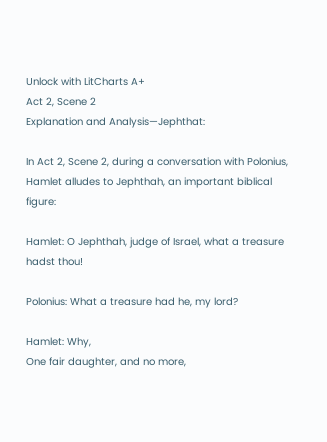Unlock with LitCharts A+
Act 2, Scene 2
Explanation and Analysis—Jephthat:

In Act 2, Scene 2, during a conversation with Polonius, Hamlet alludes to Jephthah, an important biblical figure:

Hamlet: O Jephthah, judge of Israel, what a treasure hadst thou!

Polonius: What a treasure had he, my lord?

Hamlet: Why,
One fair daughter, and no more,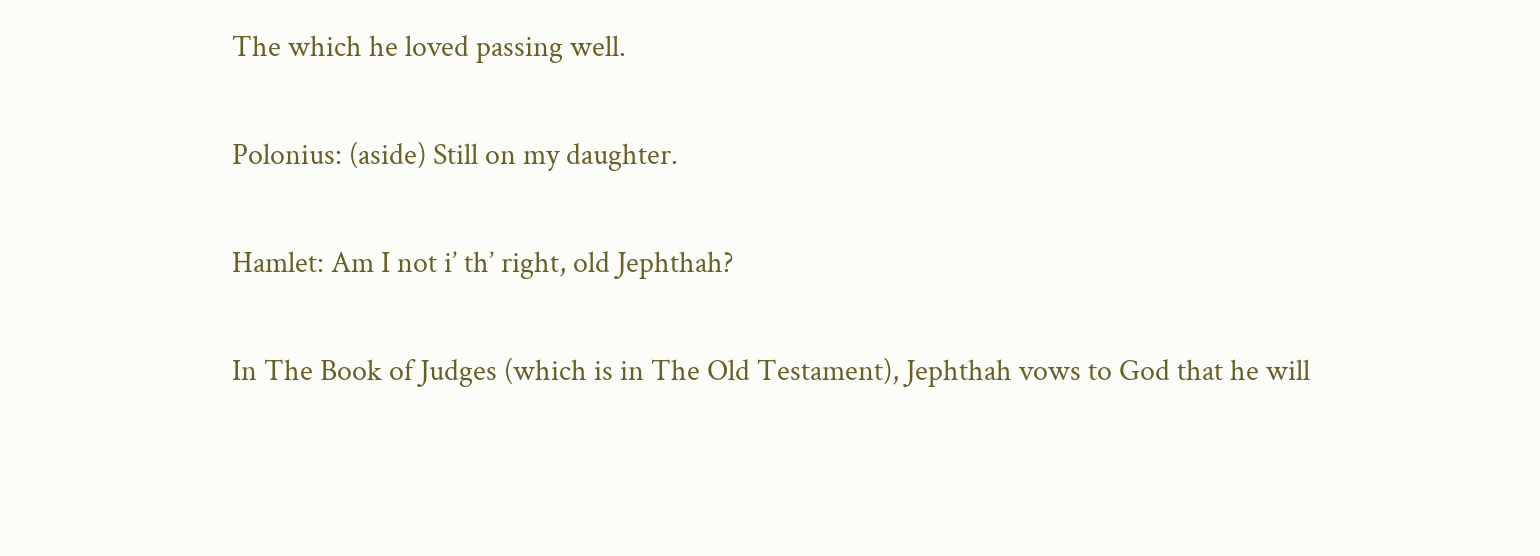The which he loved passing well.

Polonius: (aside) Still on my daughter.

Hamlet: Am I not i’ th’ right, old Jephthah?

In The Book of Judges (which is in The Old Testament), Jephthah vows to God that he will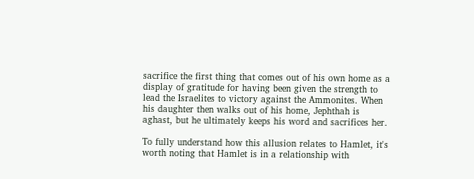sacrifice the first thing that comes out of his own home as a display of gratitude for having been given the strength to lead the Israelites to victory against the Ammonites. When his daughter then walks out of his home, Jephthah is aghast, but he ultimately keeps his word and sacrifices her.

To fully understand how this allusion relates to Hamlet, it's worth noting that Hamlet is in a relationship with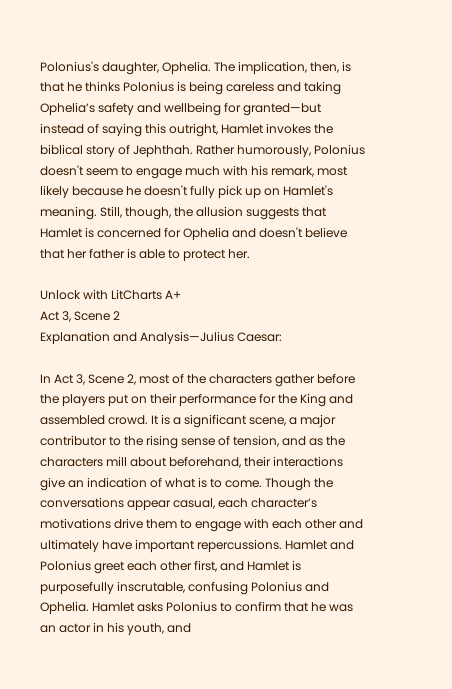Polonius's daughter, Ophelia. The implication, then, is that he thinks Polonius is being careless and taking Ophelia’s safety and wellbeing for granted—but instead of saying this outright, Hamlet invokes the biblical story of Jephthah. Rather humorously, Polonius doesn't seem to engage much with his remark, most likely because he doesn't fully pick up on Hamlet's meaning. Still, though, the allusion suggests that Hamlet is concerned for Ophelia and doesn't believe that her father is able to protect her.

Unlock with LitCharts A+
Act 3, Scene 2
Explanation and Analysis—Julius Caesar:

In Act 3, Scene 2, most of the characters gather before the players put on their performance for the King and assembled crowd. It is a significant scene, a major contributor to the rising sense of tension, and as the characters mill about beforehand, their interactions give an indication of what is to come. Though the conversations appear casual, each character’s motivations drive them to engage with each other and ultimately have important repercussions. Hamlet and Polonius greet each other first, and Hamlet is purposefully inscrutable, confusing Polonius and Ophelia. Hamlet asks Polonius to confirm that he was an actor in his youth, and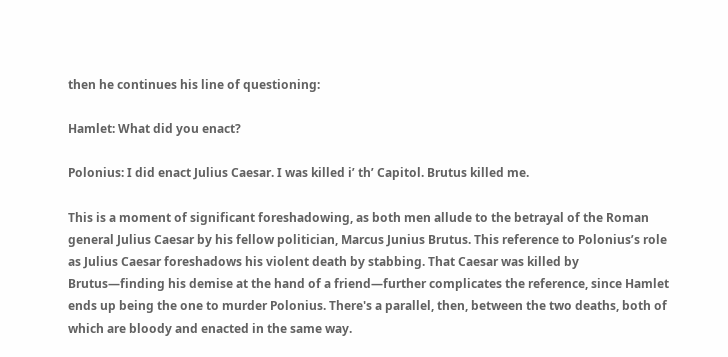then he continues his line of questioning:

Hamlet: What did you enact?

Polonius: I did enact Julius Caesar. I was killed i’ th’ Capitol. Brutus killed me.

This is a moment of significant foreshadowing, as both men allude to the betrayal of the Roman general Julius Caesar by his fellow politician, Marcus Junius Brutus. This reference to Polonius’s role as Julius Caesar foreshadows his violent death by stabbing. That Caesar was killed by Brutus—finding his demise at the hand of a friend—further complicates the reference, since Hamlet ends up being the one to murder Polonius. There's a parallel, then, between the two deaths, both of which are bloody and enacted in the same way.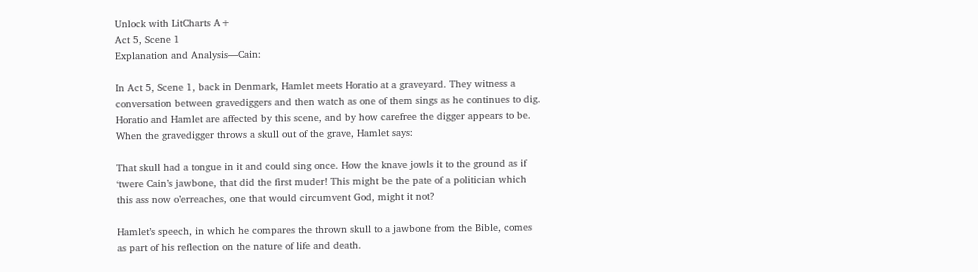Unlock with LitCharts A+
Act 5, Scene 1
Explanation and Analysis—Cain:

In Act 5, Scene 1, back in Denmark, Hamlet meets Horatio at a graveyard. They witness a conversation between gravediggers and then watch as one of them sings as he continues to dig. Horatio and Hamlet are affected by this scene, and by how carefree the digger appears to be. When the gravedigger throws a skull out of the grave, Hamlet says:

That skull had a tongue in it and could sing once. How the knave jowls it to the ground as if ‘twere Cain’s jawbone, that did the first muder! This might be the pate of a politician which this ass now o’erreaches, one that would circumvent God, might it not?

Hamlet’s speech, in which he compares the thrown skull to a jawbone from the Bible, comes as part of his reflection on the nature of life and death.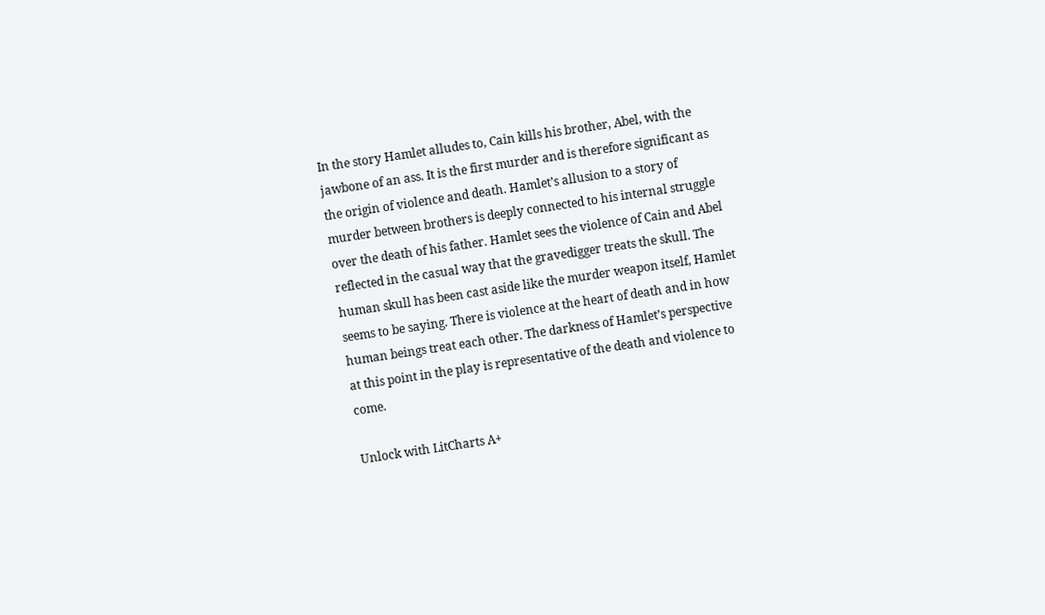In the story Hamlet alludes to, Cain kills his brother, Abel, with the jawbone of an ass. It is the first murder and is therefore significant as the origin of violence and death. Hamlet’s allusion to a story of murder between brothers is deeply connected to his internal struggle over the death of his father. Hamlet sees the violence of Cain and Abel reflected in the casual way that the gravedigger treats the skull. The human skull has been cast aside like the murder weapon itself, Hamlet seems to be saying. There is violence at the heart of death and in how human beings treat each other. The darkness of Hamlet’s perspective at this point in the play is representative of the death and violence to come.

Unlock with LitCharts A+